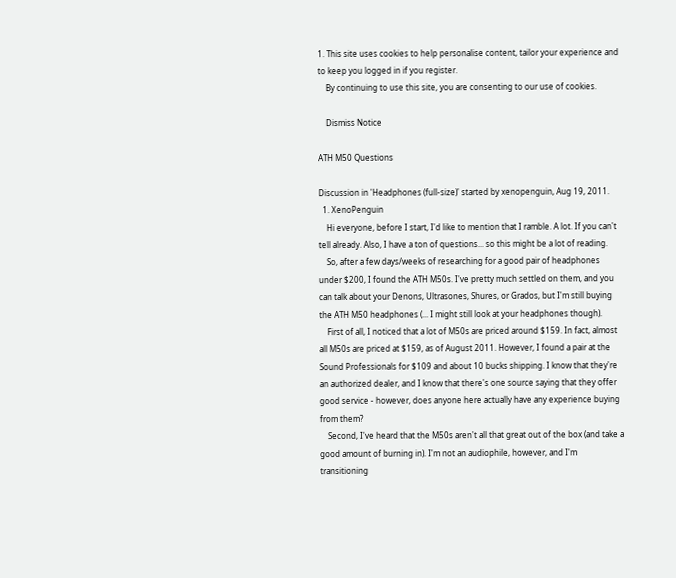1. This site uses cookies to help personalise content, tailor your experience and to keep you logged in if you register.
    By continuing to use this site, you are consenting to our use of cookies.

    Dismiss Notice

ATH M50 Questions

Discussion in 'Headphones (full-size)' started by xenopenguin, Aug 19, 2011.
  1. XenoPenguin
    Hi everyone, before I start, I'd like to mention that I ramble. A lot. If you can't tell already. Also, I have a ton of questions... so this might be a lot of reading.
    So, after a few days/weeks of researching for a good pair of headphones under $200, I found the ATH M50s. I've pretty much settled on them, and you can talk about your Denons, Ultrasones, Shures, or Grados, but I'm still buying the ATH M50 headphones (... I might still look at your headphones though).
    First of all, I noticed that a lot of M50s are priced around $159. In fact, almost all M50s are priced at $159, as of August 2011. However, I found a pair at the Sound Professionals for $109 and about 10 bucks shipping. I know that they're an authorized dealer, and I know that there's one source saying that they offer good service - however, does anyone here actually have any experience buying from them?
    Second, I've heard that the M50s aren't all that great out of the box (and take a good amount of burning in). I'm not an audiophile, however, and I'm transitioning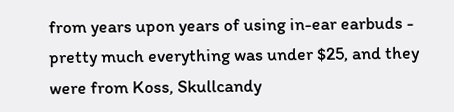from years upon years of using in-ear earbuds - pretty much everything was under $25, and they were from Koss, Skullcandy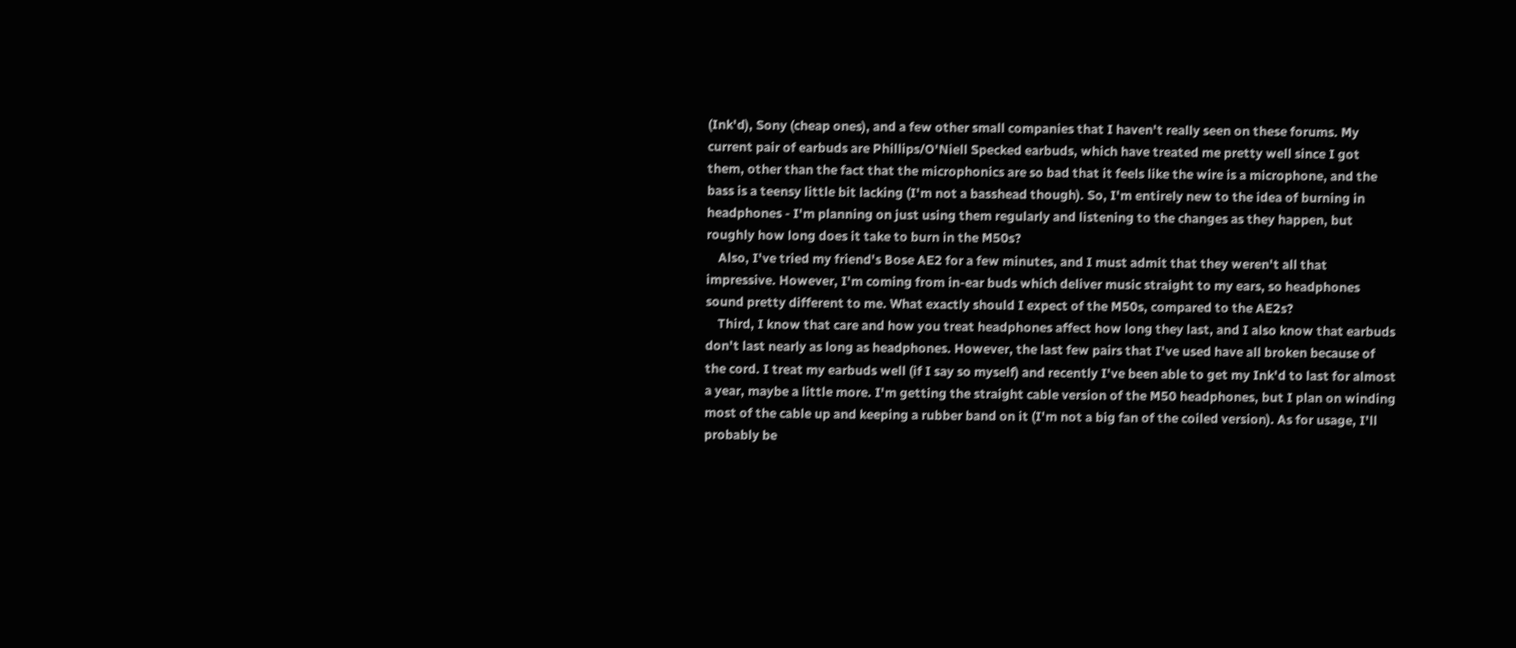(Ink'd), Sony (cheap ones), and a few other small companies that I haven't really seen on these forums. My current pair of earbuds are Phillips/O'Niell Specked earbuds, which have treated me pretty well since I got them, other than the fact that the microphonics are so bad that it feels like the wire is a microphone, and the bass is a teensy little bit lacking (I'm not a basshead though). So, I'm entirely new to the idea of burning in headphones - I'm planning on just using them regularly and listening to the changes as they happen, but roughly how long does it take to burn in the M50s?
    Also, I've tried my friend's Bose AE2 for a few minutes, and I must admit that they weren't all that impressive. However, I'm coming from in-ear buds which deliver music straight to my ears, so headphones sound pretty different to me. What exactly should I expect of the M50s, compared to the AE2s?
    Third, I know that care and how you treat headphones affect how long they last, and I also know that earbuds don't last nearly as long as headphones. However, the last few pairs that I've used have all broken because of the cord. I treat my earbuds well (if I say so myself) and recently I've been able to get my Ink'd to last for almost a year, maybe a little more. I'm getting the straight cable version of the M50 headphones, but I plan on winding most of the cable up and keeping a rubber band on it (I'm not a big fan of the coiled version). As for usage, I'll probably be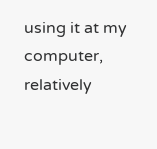using it at my computer, relatively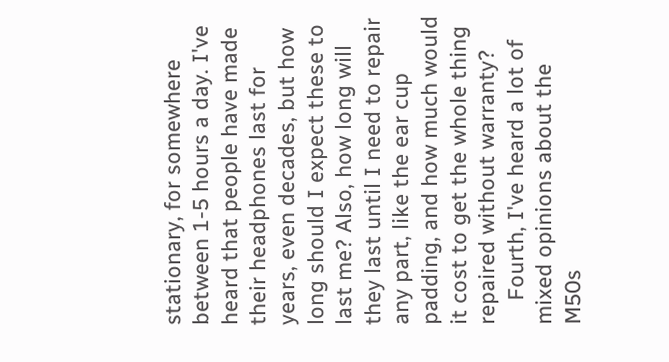stationary, for somewhere between 1-5 hours a day. I've heard that people have made their headphones last for years, even decades, but how long should I expect these to last me? Also, how long will they last until I need to repair any part, like the ear cup padding, and how much would it cost to get the whole thing repaired without warranty?
    Fourth, I've heard a lot of mixed opinions about the M50s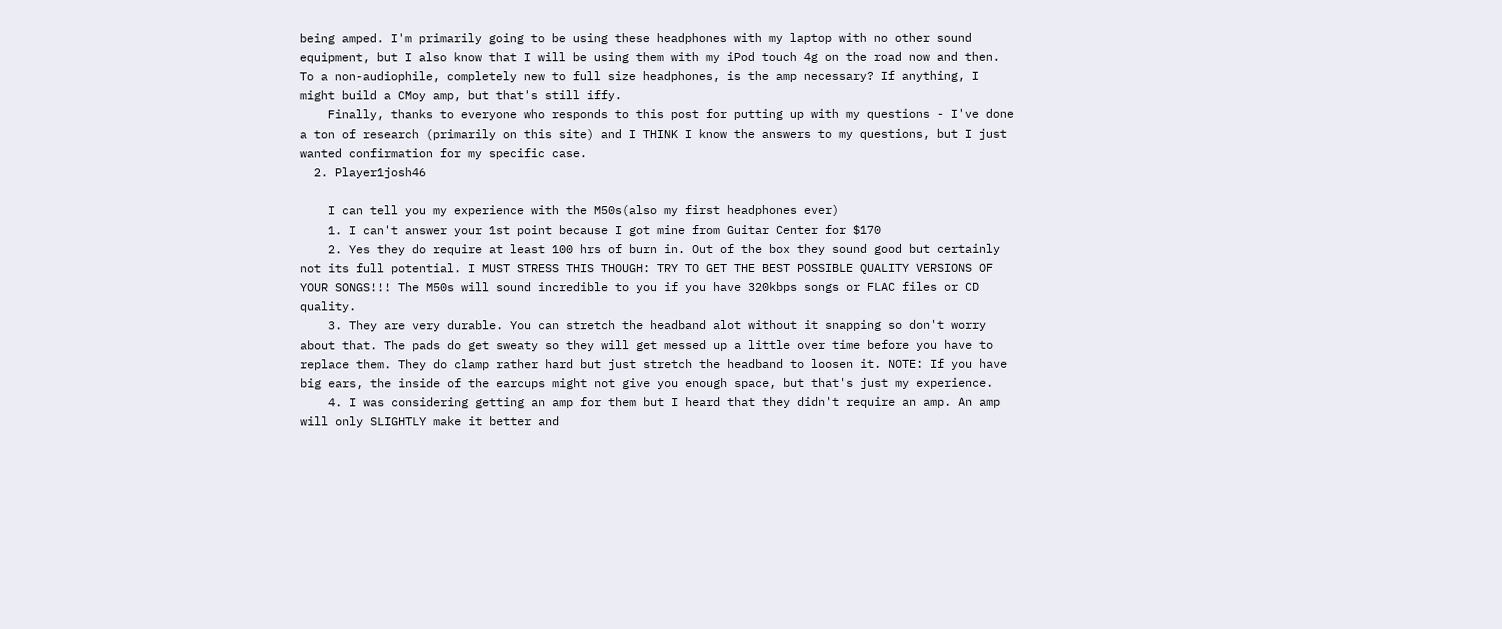being amped. I'm primarily going to be using these headphones with my laptop with no other sound equipment, but I also know that I will be using them with my iPod touch 4g on the road now and then. To a non-audiophile, completely new to full size headphones, is the amp necessary? If anything, I might build a CMoy amp, but that's still iffy.
    Finally, thanks to everyone who responds to this post for putting up with my questions - I've done a ton of research (primarily on this site) and I THINK I know the answers to my questions, but I just wanted confirmation for my specific case.
  2. Player1josh46

    I can tell you my experience with the M50s(also my first headphones ever)
    1. I can't answer your 1st point because I got mine from Guitar Center for $170
    2. Yes they do require at least 100 hrs of burn in. Out of the box they sound good but certainly not its full potential. I MUST STRESS THIS THOUGH: TRY TO GET THE BEST POSSIBLE QUALITY VERSIONS OF YOUR SONGS!!! The M50s will sound incredible to you if you have 320kbps songs or FLAC files or CD quality.
    3. They are very durable. You can stretch the headband alot without it snapping so don't worry about that. The pads do get sweaty so they will get messed up a little over time before you have to replace them. They do clamp rather hard but just stretch the headband to loosen it. NOTE: If you have big ears, the inside of the earcups might not give you enough space, but that's just my experience.
    4. I was considering getting an amp for them but I heard that they didn't require an amp. An amp will only SLIGHTLY make it better and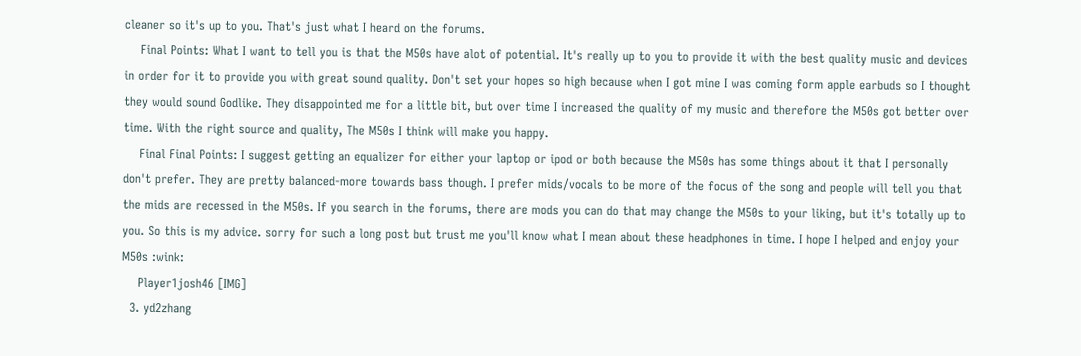cleaner so it's up to you. That's just what I heard on the forums.
    Final Points: What I want to tell you is that the M50s have alot of potential. It's really up to you to provide it with the best quality music and devices in order for it to provide you with great sound quality. Don't set your hopes so high because when I got mine I was coming form apple earbuds so I thought they would sound Godlike. They disappointed me for a little bit, but over time I increased the quality of my music and therefore the M50s got better over time. With the right source and quality, The M50s I think will make you happy.
    Final Final Points: I suggest getting an equalizer for either your laptop or ipod or both because the M50s has some things about it that I personally don't prefer. They are pretty balanced-more towards bass though. I prefer mids/vocals to be more of the focus of the song and people will tell you that the mids are recessed in the M50s. If you search in the forums, there are mods you can do that may change the M50s to your liking, but it's totally up to you. So this is my advice. sorry for such a long post but trust me you'll know what I mean about these headphones in time. I hope I helped and enjoy your M50s :wink:
    Player1josh46 [IMG]
  3. yd2zhang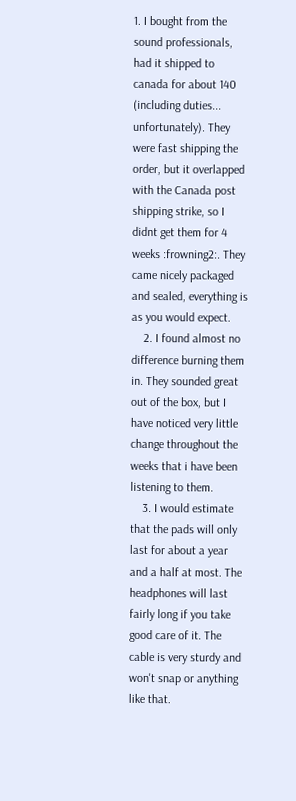1. I bought from the sound professionals, had it shipped to canada for about 140 (including duties... unfortunately). They were fast shipping the order, but it overlapped with the Canada post shipping strike, so I didnt get them for 4 weeks :frowning2:. They came nicely packaged and sealed, everything is as you would expect.
    2. I found almost no difference burning them in. They sounded great out of the box, but I have noticed very little change throughout the weeks that i have been listening to them.
    3. I would estimate that the pads will only last for about a year and a half at most. The headphones will last fairly long if you take good care of it. The cable is very sturdy and won't snap or anything like that.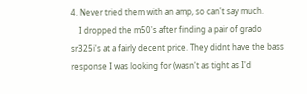4. Never tried them with an amp, so can't say much.
    I dropped the m50's after finding a pair of grado sr325i's at a fairly decent price. They didnt have the bass response I was looking for (wasn't as tight as I'd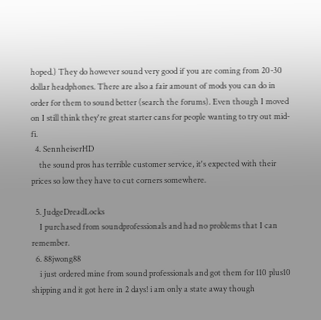hoped.) They do however sound very good if you are coming from 20-30 dollar headphones. There are also a fair amount of mods you can do in order for them to sound better (search the forums). Even though I moved on I still think they're great starter cans for people wanting to try out mid-fi.
  4. SennheiserHD
    the sound pros has terrible customer service, it's expected with their prices so low they have to cut corners somewhere.

  5. JudgeDreadLocks
    I purchased from soundprofessionals and had no problems that I can remember.
  6. 88jwong88
    i just ordered mine from sound professionals and got them for 110 plus10 shipping and it got here in 2 days! i am only a state away though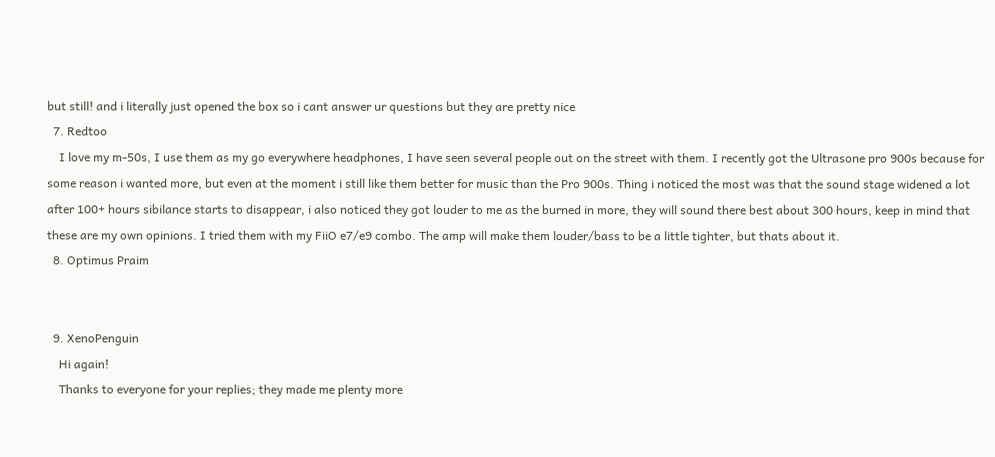but still! and i literally just opened the box so i cant answer ur questions but they are pretty nice
  7. Redtoo
    I love my m-50s, I use them as my go everywhere headphones, I have seen several people out on the street with them. I recently got the Ultrasone pro 900s because for some reason i wanted more, but even at the moment i still like them better for music than the Pro 900s. Thing i noticed the most was that the sound stage widened a lot after 100+ hours sibilance starts to disappear, i also noticed they got louder to me as the burned in more, they will sound there best about 300 hours, keep in mind that these are my own opinions. I tried them with my FiiO e7/e9 combo. The amp will make them louder/bass to be a little tighter, but thats about it.
  8. Optimus Praim


  9. XenoPenguin
    Hi again!
    Thanks to everyone for your replies; they made me plenty more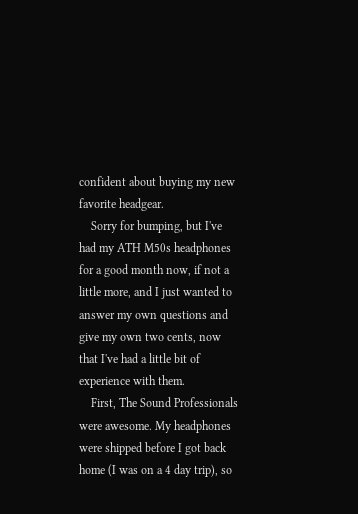confident about buying my new favorite headgear.
    Sorry for bumping, but I've had my ATH M50s headphones for a good month now, if not a little more, and I just wanted to answer my own questions and give my own two cents, now that I've had a little bit of experience with them.
    First, The Sound Professionals were awesome. My headphones were shipped before I got back home (I was on a 4 day trip), so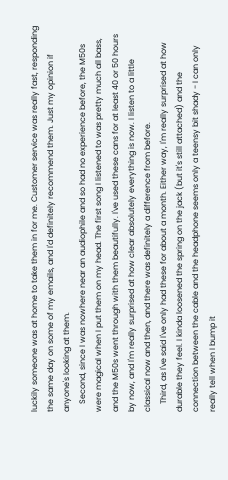luckily someone was at home to take them in for me. Customer service was really fast, responding the same day on some of my emails, and I'd definitely recommend them. Just my opinion if anyone's looking at them.
    Second, since I was nowhere near an audiophile and so had no experience before, the M50s were magical when I put them on my head. The first song I listened to was pretty much all bass, and the M50s went through with them beautifully. I've used these cans for at least 40 or 50 hours by now, and I'm really surprised at how clear absolutely everything is now. I listen to a little classical now and then, and there was definitely a difference from before.
    Third, as I've said I've only had these for about a month. Either way, I'm really surprised at how durable they feel. I kinda loosened the spring on the jack (but it's still attached) and the connection between the cable and the headphone seems only a teensy bit shady - I can only really tell when I bump it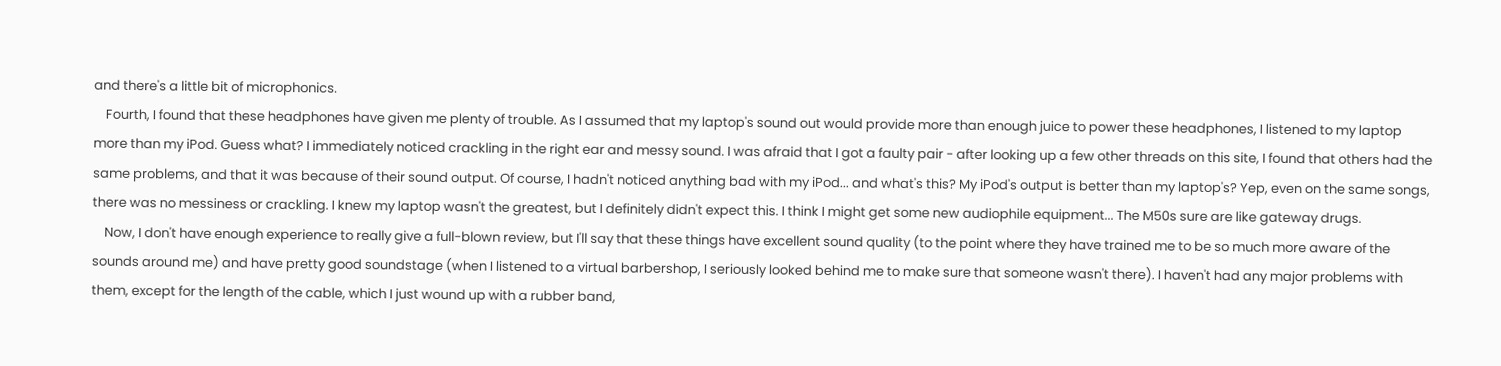and there's a little bit of microphonics.
    Fourth, I found that these headphones have given me plenty of trouble. As I assumed that my laptop's sound out would provide more than enough juice to power these headphones, I listened to my laptop more than my iPod. Guess what? I immediately noticed crackling in the right ear and messy sound. I was afraid that I got a faulty pair - after looking up a few other threads on this site, I found that others had the same problems, and that it was because of their sound output. Of course, I hadn't noticed anything bad with my iPod... and what's this? My iPod's output is better than my laptop's? Yep, even on the same songs, there was no messiness or crackling. I knew my laptop wasn't the greatest, but I definitely didn't expect this. I think I might get some new audiophile equipment... The M50s sure are like gateway drugs.
    Now, I don't have enough experience to really give a full-blown review, but I'll say that these things have excellent sound quality (to the point where they have trained me to be so much more aware of the sounds around me) and have pretty good soundstage (when I listened to a virtual barbershop, I seriously looked behind me to make sure that someone wasn't there). I haven't had any major problems with them, except for the length of the cable, which I just wound up with a rubber band,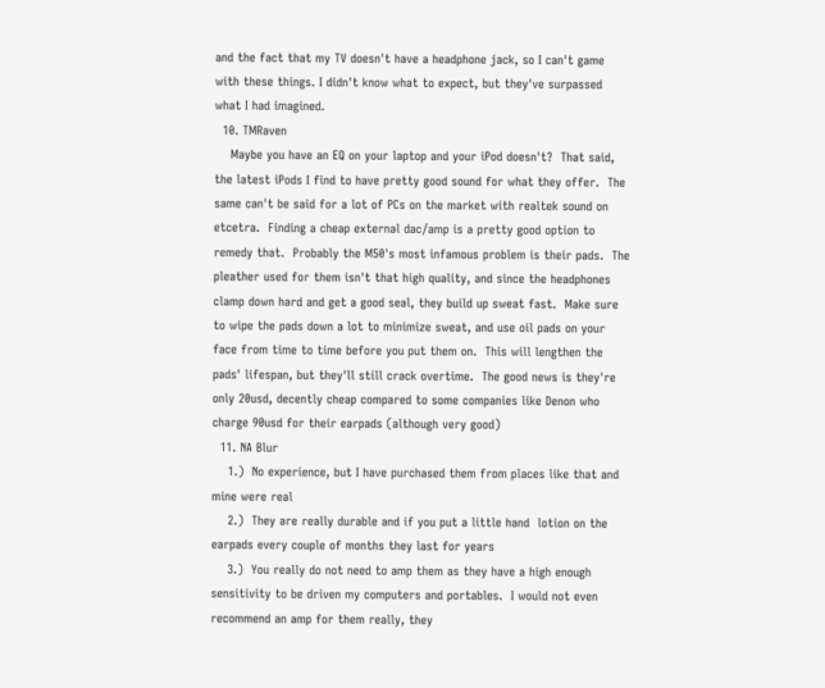and the fact that my TV doesn't have a headphone jack, so I can't game with these things. I didn't know what to expect, but they've surpassed what I had imagined.
  10. TMRaven
    Maybe you have an EQ on your laptop and your iPod doesn't?  That said, the latest iPods I find to have pretty good sound for what they offer.  The same can't be said for a lot of PCs on the market with realtek sound on etcetra.  Finding a cheap external dac/amp is a pretty good option to remedy that.  Probably the M50's most infamous problem is their pads.  The pleather used for them isn't that high quality, and since the headphones clamp down hard and get a good seal, they build up sweat fast.  Make sure to wipe the pads down a lot to minimize sweat, and use oil pads on your face from time to time before you put them on.  This will lengthen the pads' lifespan, but they'll still crack overtime.  The good news is they're only 20usd, decently cheap compared to some companies like Denon who charge 90usd for their earpads (although very good)
  11. NA Blur
    1.)  No experience, but I have purchased them from places like that and mine were real
    2.)  They are really durable and if you put a little hand  lotion on the earpads every couple of months they last for years
    3.)  You really do not need to amp them as they have a high enough sensitivity to be driven my computers and portables.  I would not even recommend an amp for them really, they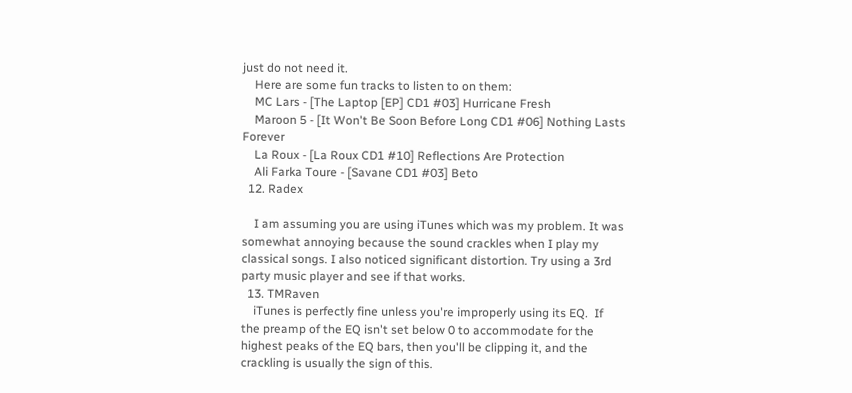just do not need it.
    Here are some fun tracks to listen to on them:
    MC Lars - [The Laptop [EP] CD1 #03] Hurricane Fresh
    Maroon 5 - [It Won't Be Soon Before Long CD1 #06] Nothing Lasts Forever
    La Roux - [La Roux CD1 #10] Reflections Are Protection
    Ali Farka Toure - [Savane CD1 #03] Beto
  12. Radex

    I am assuming you are using iTunes which was my problem. It was somewhat annoying because the sound crackles when I play my classical songs. I also noticed significant distortion. Try using a 3rd party music player and see if that works.
  13. TMRaven
    iTunes is perfectly fine unless you're improperly using its EQ.  If the preamp of the EQ isn't set below 0 to accommodate for the highest peaks of the EQ bars, then you'll be clipping it, and the crackling is usually the sign of this.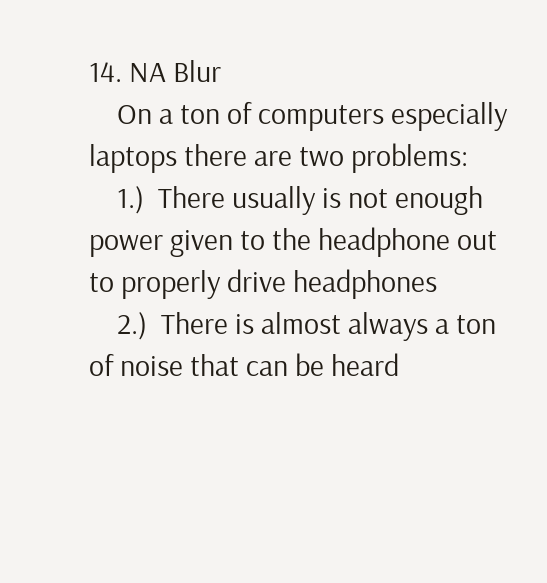14. NA Blur
    On a ton of computers especially laptops there are two problems:
    1.)  There usually is not enough power given to the headphone out to properly drive headphones
    2.)  There is almost always a ton of noise that can be heard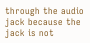through the audio jack because the jack is not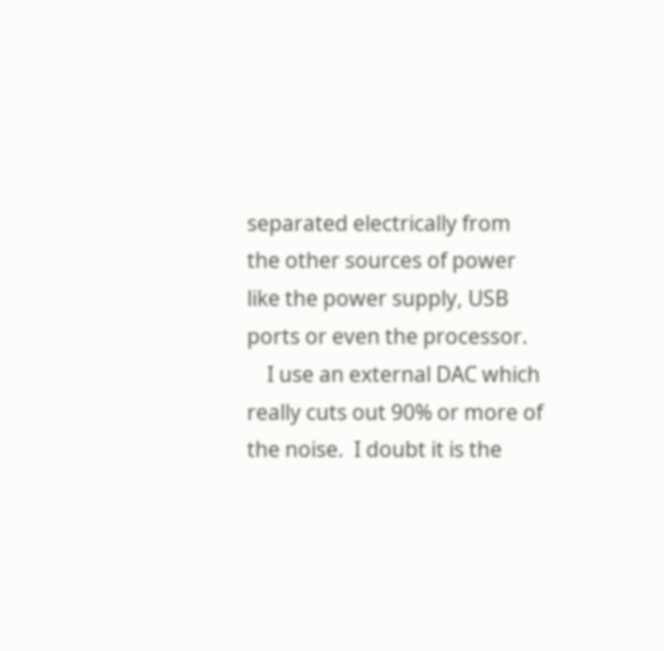separated electrically from the other sources of power like the power supply, USB ports or even the processor.
    I use an external DAC which really cuts out 90% or more of the noise.  I doubt it is the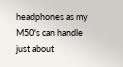headphones as my M50's can handle just about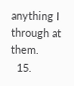anything I  through at them.
  15.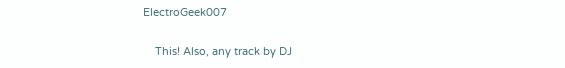ElectroGeek007

    This! Also, any track by DJ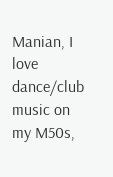Manian, I love dance/club music on my M50s,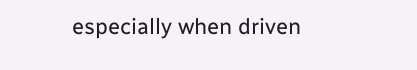especially when driven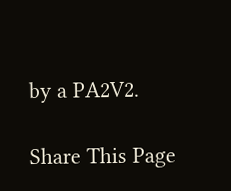by a PA2V2.

Share This Page